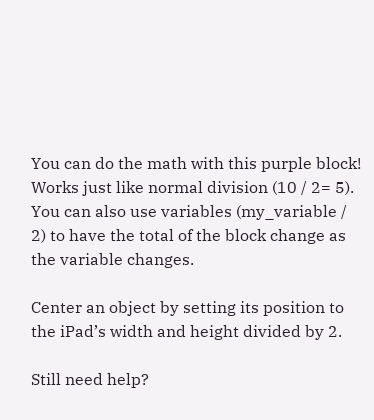You can do the math with this purple block! Works just like normal division (10 / 2= 5). You can also use variables (my_variable / 2) to have the total of the block change as the variable changes.

Center an object by setting its position to the iPad’s width and height divided by 2.

Still need help?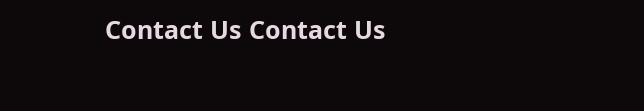Contact Us Contact Us